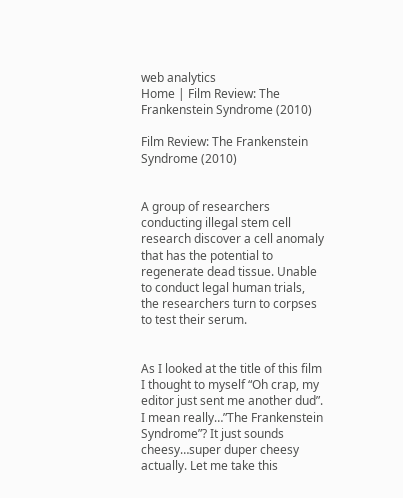web analytics
Home | Film Review: The Frankenstein Syndrome (2010)

Film Review: The Frankenstein Syndrome (2010)


A group of researchers conducting illegal stem cell research discover a cell anomaly that has the potential to regenerate dead tissue. Unable to conduct legal human trials, the researchers turn to corpses to test their serum.


As I looked at the title of this film I thought to myself “Oh crap, my editor just sent me another dud”. I mean really…”The Frankenstein Syndrome”? It just sounds cheesy…super duper cheesy actually. Let me take this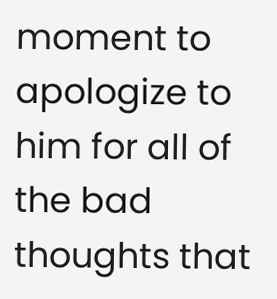moment to apologize to him for all of the bad thoughts that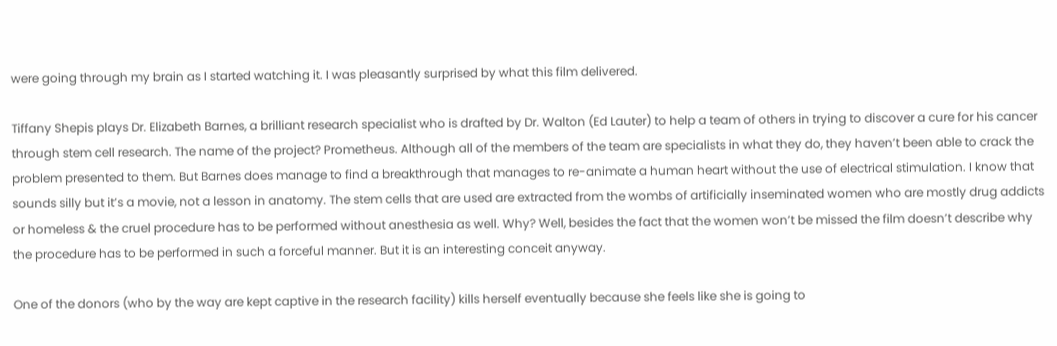were going through my brain as I started watching it. I was pleasantly surprised by what this film delivered.

Tiffany Shepis plays Dr. Elizabeth Barnes, a brilliant research specialist who is drafted by Dr. Walton (Ed Lauter) to help a team of others in trying to discover a cure for his cancer through stem cell research. The name of the project? Prometheus. Although all of the members of the team are specialists in what they do, they haven’t been able to crack the problem presented to them. But Barnes does manage to find a breakthrough that manages to re-animate a human heart without the use of electrical stimulation. I know that sounds silly but it’s a movie, not a lesson in anatomy. The stem cells that are used are extracted from the wombs of artificially inseminated women who are mostly drug addicts or homeless & the cruel procedure has to be performed without anesthesia as well. Why? Well, besides the fact that the women won’t be missed the film doesn’t describe why the procedure has to be performed in such a forceful manner. But it is an interesting conceit anyway.

One of the donors (who by the way are kept captive in the research facility) kills herself eventually because she feels like she is going to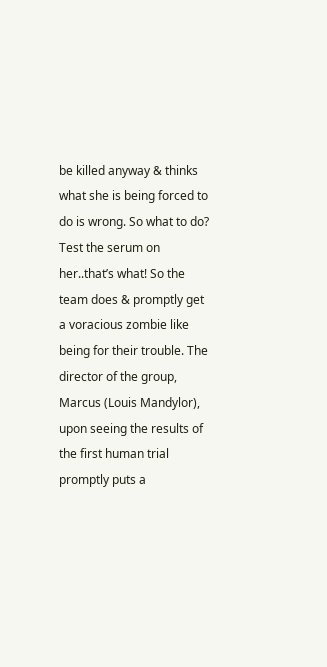be killed anyway & thinks what she is being forced to do is wrong. So what to do? Test the serum on her..that’s what! So the team does & promptly get a voracious zombie like being for their trouble. The director of the group, Marcus (Louis Mandylor), upon seeing the results of the first human trial promptly puts a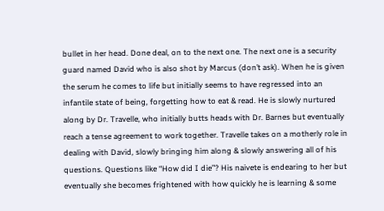bullet in her head. Done deal, on to the next one. The next one is a security guard named David who is also shot by Marcus (don’t ask). When he is given the serum he comes to life but initially seems to have regressed into an infantile state of being, forgetting how to eat & read. He is slowly nurtured along by Dr. Travelle, who initially butts heads with Dr. Barnes but eventually reach a tense agreement to work together. Travelle takes on a motherly role in dealing with David, slowly bringing him along & slowly answering all of his questions. Questions like “How did I die”? His naivete is endearing to her but eventually she becomes frightened with how quickly he is learning & some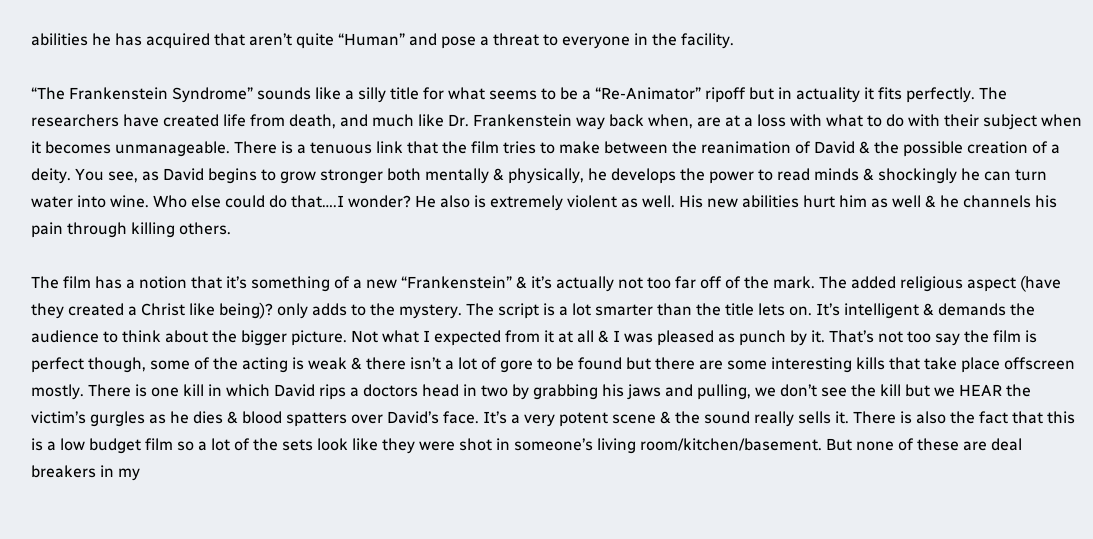abilities he has acquired that aren’t quite “Human” and pose a threat to everyone in the facility.

“The Frankenstein Syndrome” sounds like a silly title for what seems to be a “Re-Animator” ripoff but in actuality it fits perfectly. The researchers have created life from death, and much like Dr. Frankenstein way back when, are at a loss with what to do with their subject when it becomes unmanageable. There is a tenuous link that the film tries to make between the reanimation of David & the possible creation of a deity. You see, as David begins to grow stronger both mentally & physically, he develops the power to read minds & shockingly he can turn water into wine. Who else could do that….I wonder? He also is extremely violent as well. His new abilities hurt him as well & he channels his pain through killing others.

The film has a notion that it’s something of a new “Frankenstein” & it’s actually not too far off of the mark. The added religious aspect (have they created a Christ like being)? only adds to the mystery. The script is a lot smarter than the title lets on. It’s intelligent & demands the audience to think about the bigger picture. Not what I expected from it at all & I was pleased as punch by it. That’s not too say the film is perfect though, some of the acting is weak & there isn’t a lot of gore to be found but there are some interesting kills that take place offscreen mostly. There is one kill in which David rips a doctors head in two by grabbing his jaws and pulling, we don’t see the kill but we HEAR the victim’s gurgles as he dies & blood spatters over David’s face. It’s a very potent scene & the sound really sells it. There is also the fact that this is a low budget film so a lot of the sets look like they were shot in someone’s living room/kitchen/basement. But none of these are deal breakers in my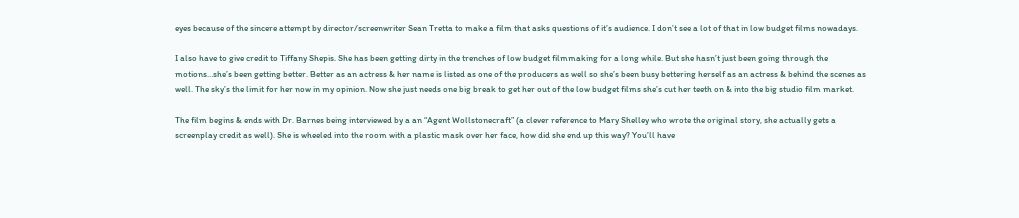eyes because of the sincere attempt by director/screenwriter Sean Tretta to make a film that asks questions of it’s audience. I don’t see a lot of that in low budget films nowadays.

I also have to give credit to Tiffany Shepis. She has been getting dirty in the trenches of low budget filmmaking for a long while. But she hasn’t just been going through the motions…she’s been getting better. Better as an actress & her name is listed as one of the producers as well so she’s been busy bettering herself as an actress & behind the scenes as well. The sky’s the limit for her now in my opinion. Now she just needs one big break to get her out of the low budget films she’s cut her teeth on & into the big studio film market.

The film begins & ends with Dr. Barnes being interviewed by a an “Agent Wollstonecraft” (a clever reference to Mary Shelley who wrote the original story, she actually gets a screenplay credit as well). She is wheeled into the room with a plastic mask over her face, how did she end up this way? You’ll have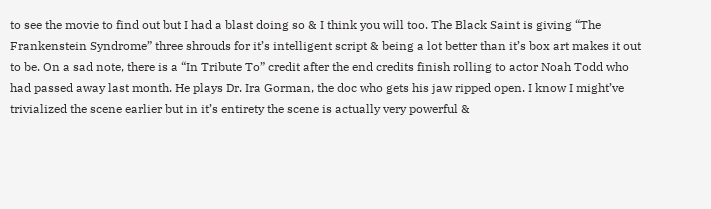to see the movie to find out but I had a blast doing so & I think you will too. The Black Saint is giving “The Frankenstein Syndrome” three shrouds for it’s intelligent script & being a lot better than it’s box art makes it out to be. On a sad note, there is a “In Tribute To” credit after the end credits finish rolling to actor Noah Todd who had passed away last month. He plays Dr. Ira Gorman, the doc who gets his jaw ripped open. I know I might’ve trivialized the scene earlier but in it’s entirety the scene is actually very powerful &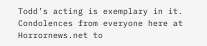Todd’s acting is exemplary in it. Condolences from everyone here at Horrornews.net to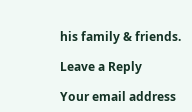his family & friends.

Leave a Reply

Your email address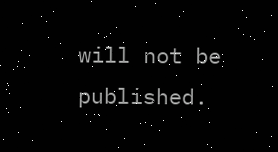will not be published.